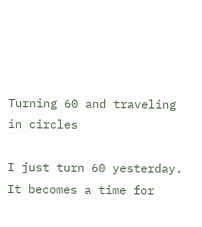Turning 60 and traveling in circles

I just turn 60 yesterday.  It becomes a time for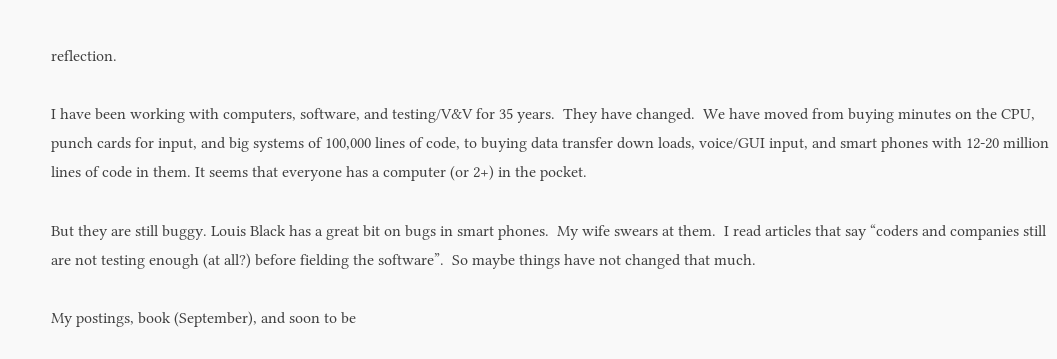reflection.

I have been working with computers, software, and testing/V&V for 35 years.  They have changed.  We have moved from buying minutes on the CPU, punch cards for input, and big systems of 100,000 lines of code, to buying data transfer down loads, voice/GUI input, and smart phones with 12-20 million lines of code in them. It seems that everyone has a computer (or 2+) in the pocket.

But they are still buggy. Louis Black has a great bit on bugs in smart phones.  My wife swears at them.  I read articles that say “coders and companies still are not testing enough (at all?) before fielding the software”.  So maybe things have not changed that much.

My postings, book (September), and soon to be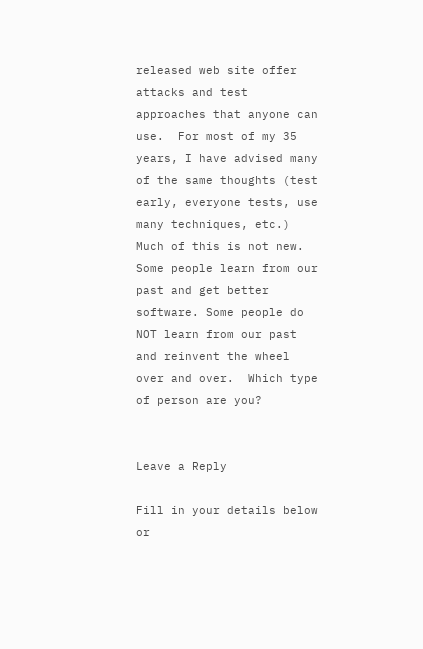released web site offer attacks and test approaches that anyone can use.  For most of my 35 years, I have advised many of the same thoughts (test early, everyone tests, use many techniques, etc.)  Much of this is not new. Some people learn from our past and get better software. Some people do NOT learn from our past and reinvent the wheel over and over.  Which type of person are you?


Leave a Reply

Fill in your details below or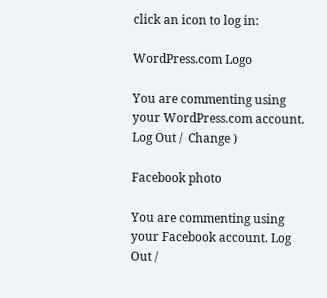click an icon to log in:

WordPress.com Logo

You are commenting using your WordPress.com account. Log Out /  Change )

Facebook photo

You are commenting using your Facebook account. Log Out /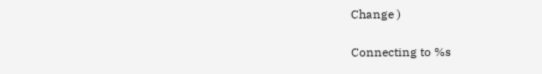Change )

Connecting to %s